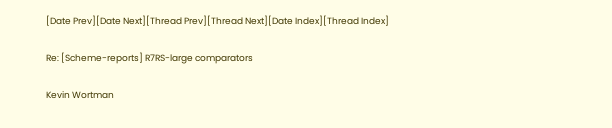[Date Prev][Date Next][Thread Prev][Thread Next][Date Index][Thread Index]

Re: [Scheme-reports] R7RS-large comparators

Kevin Wortman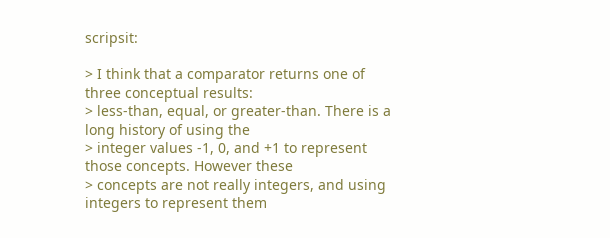scripsit:

> I think that a comparator returns one of three conceptual results:
> less-than, equal, or greater-than. There is a long history of using the
> integer values -1, 0, and +1 to represent those concepts. However these
> concepts are not really integers, and using integers to represent them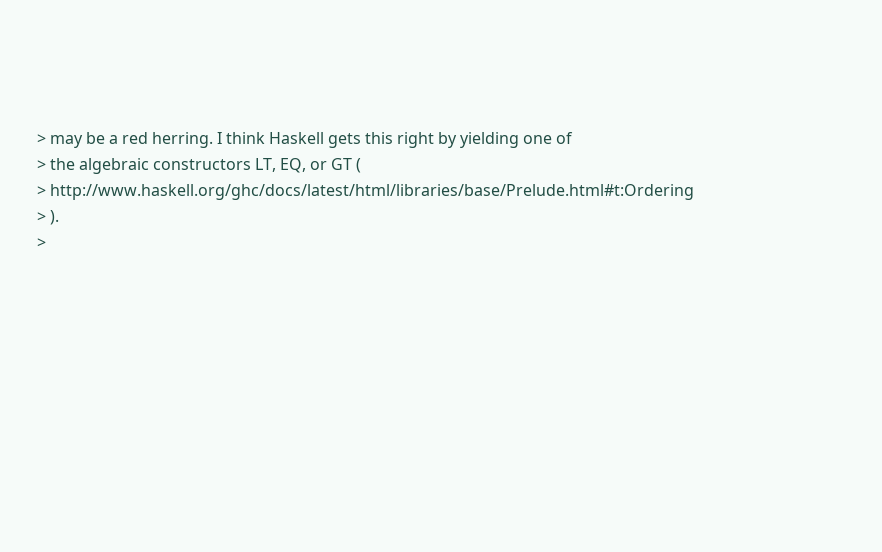> may be a red herring. I think Haskell gets this right by yielding one of
> the algebraic constructors LT, EQ, or GT (
> http://www.haskell.org/ghc/docs/latest/html/libraries/base/Prelude.html#t:Ordering
> ).
>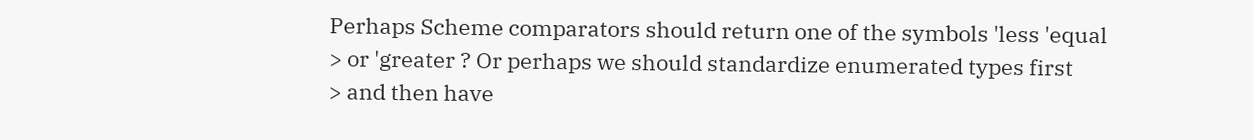Perhaps Scheme comparators should return one of the symbols 'less 'equal
> or 'greater ? Or perhaps we should standardize enumerated types first
> and then have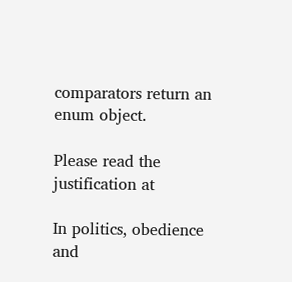comparators return an enum object.

Please read the justification at

In politics, obedience and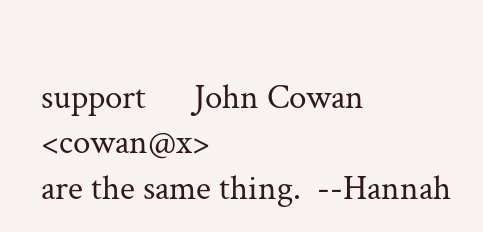support      John Cowan <cowan@x>
are the same thing.  --Hannah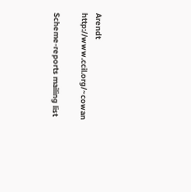Arendt    http://www.ccil.org/~cowan

Scheme-reports mailing list